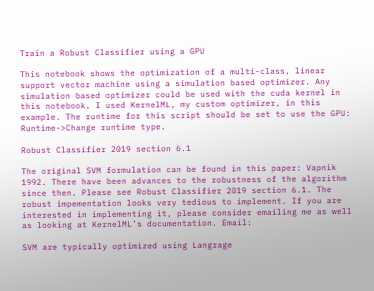Train a Robust Classifier using a GPU

This notebook shows the optimization of a multi-class, linear support vector machine using a simulation based optimizer. Any simulation based optimizer could be used with the cuda kernel in this notebook. I used KernelML, my custom optimizer, in this example. The runtime for this script should be set to use the GPU: Runtime->Change runtime type.

Robust Classifier 2019 section 6.1

The original SVM formulation can be found in this paper: Vapnik 1992. There have been advances to the robustness of the algorithm since then. Please see Robust Classifier 2019 section 6.1. The robust impementation looks very tedious to implement. If you are interested in implementing it, please consider emailing me as well as looking at KernelML’s documentation. Email:

SVM are typically optimized using Langrage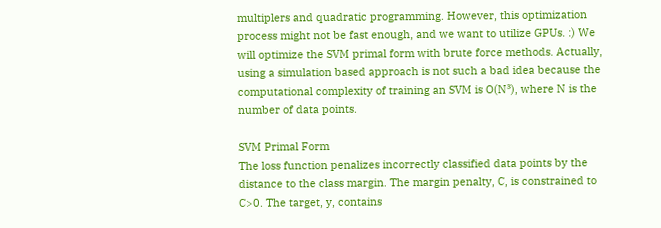multiplers and quadratic programming. However, this optimization process might not be fast enough, and we want to utilize GPUs. :) We will optimize the SVM primal form with brute force methods. Actually, using a simulation based approach is not such a bad idea because the computational complexity of training an SVM is O(N³), where N is the number of data points.

SVM Primal Form
The loss function penalizes incorrectly classified data points by the distance to the class margin. The margin penalty, C, is constrained to C>0. The target, y, contains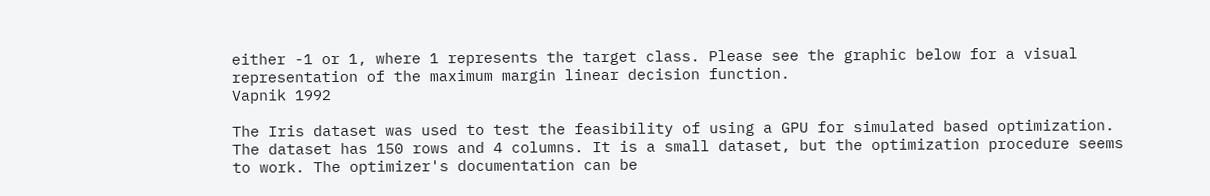either -1 or 1, where 1 represents the target class. Please see the graphic below for a visual representation of the maximum margin linear decision function.
Vapnik 1992

The Iris dataset was used to test the feasibility of using a GPU for simulated based optimization. The dataset has 150 rows and 4 columns. It is a small dataset, but the optimization procedure seems to work. The optimizer's documentation can be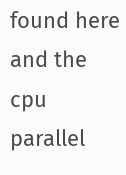found here and the cpu parallel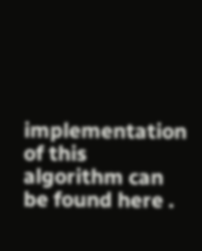implementation of this algorithm can be found here .